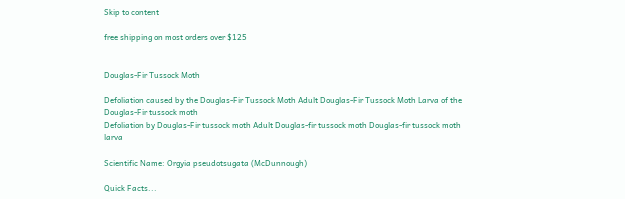Skip to content

free shipping on most orders over $125


Douglas-Fir Tussock Moth

Defoliation caused by the Douglas-Fir Tussock Moth Adult Douglas-Fir Tussock Moth Larva of the Douglas-Fir tussock moth
Defoliation by Douglas-Fir tussock moth Adult Douglas-fir tussock moth Douglas-fir tussock moth larva

Scientific Name: Orgyia pseudotsugata (McDunnough)

Quick Facts...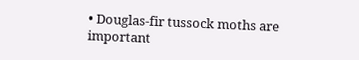• Douglas-fir tussock moths are important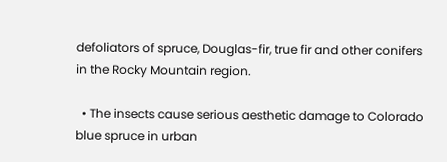defoliators of spruce, Douglas-fir, true fir and other conifers in the Rocky Mountain region.

  • The insects cause serious aesthetic damage to Colorado blue spruce in urban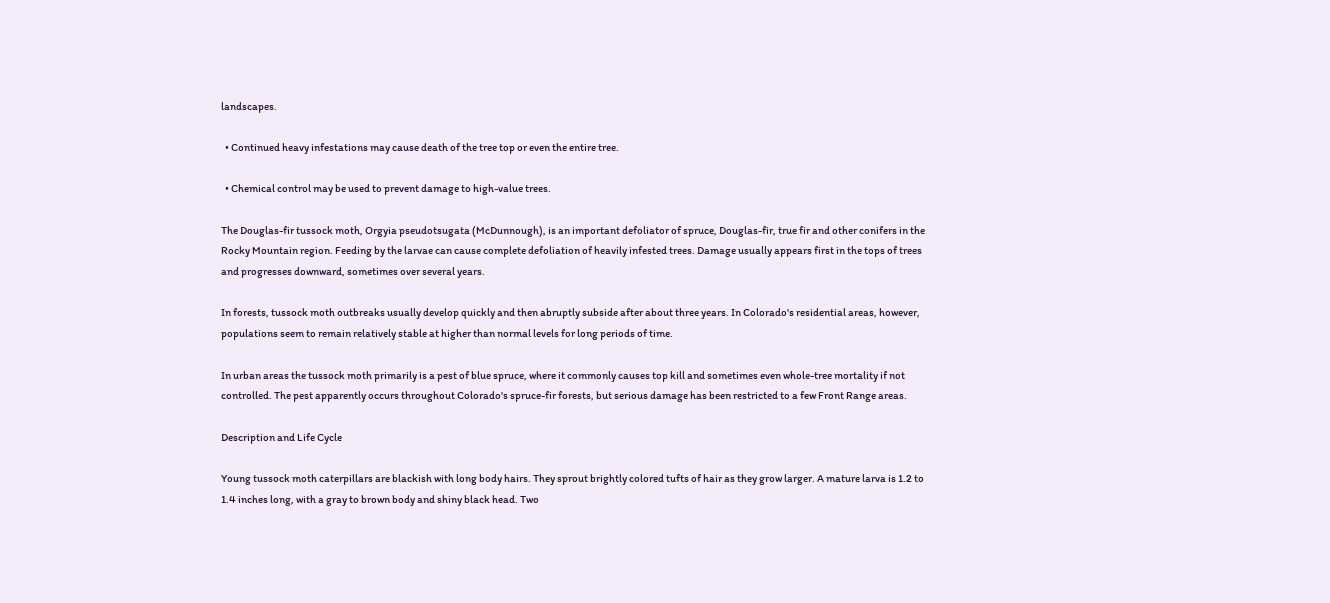landscapes.

  • Continued heavy infestations may cause death of the tree top or even the entire tree.

  • Chemical control may be used to prevent damage to high-value trees.

The Douglas-fir tussock moth, Orgyia pseudotsugata (McDunnough), is an important defoliator of spruce, Douglas-fir, true fir and other conifers in the Rocky Mountain region. Feeding by the larvae can cause complete defoliation of heavily infested trees. Damage usually appears first in the tops of trees and progresses downward, sometimes over several years.

In forests, tussock moth outbreaks usually develop quickly and then abruptly subside after about three years. In Colorado's residential areas, however, populations seem to remain relatively stable at higher than normal levels for long periods of time.

In urban areas the tussock moth primarily is a pest of blue spruce, where it commonly causes top kill and sometimes even whole-tree mortality if not controlled. The pest apparently occurs throughout Colorado's spruce-fir forests, but serious damage has been restricted to a few Front Range areas.

Description and Life Cycle

Young tussock moth caterpillars are blackish with long body hairs. They sprout brightly colored tufts of hair as they grow larger. A mature larva is 1.2 to 1.4 inches long, with a gray to brown body and shiny black head. Two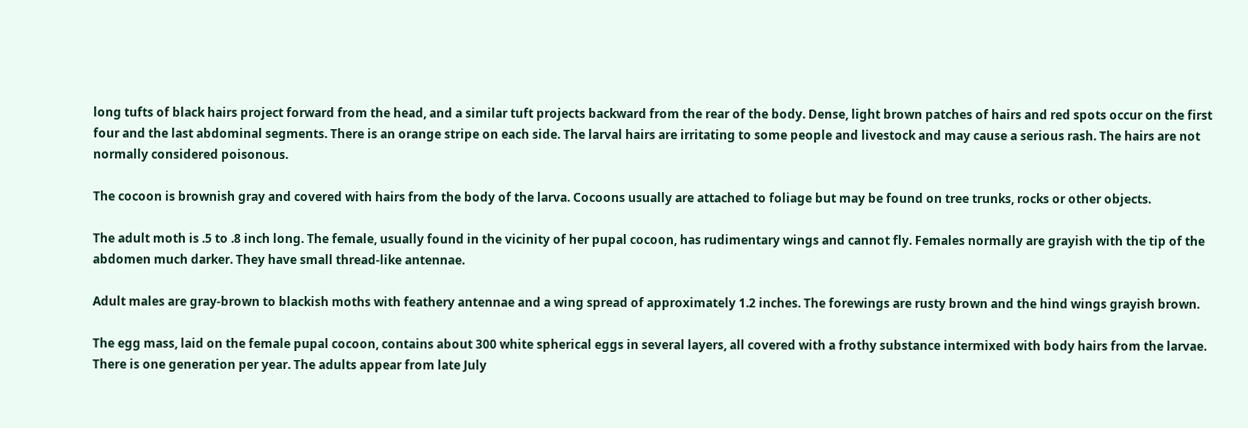long tufts of black hairs project forward from the head, and a similar tuft projects backward from the rear of the body. Dense, light brown patches of hairs and red spots occur on the first four and the last abdominal segments. There is an orange stripe on each side. The larval hairs are irritating to some people and livestock and may cause a serious rash. The hairs are not normally considered poisonous.

The cocoon is brownish gray and covered with hairs from the body of the larva. Cocoons usually are attached to foliage but may be found on tree trunks, rocks or other objects.

The adult moth is .5 to .8 inch long. The female, usually found in the vicinity of her pupal cocoon, has rudimentary wings and cannot fly. Females normally are grayish with the tip of the abdomen much darker. They have small thread-like antennae.

Adult males are gray-brown to blackish moths with feathery antennae and a wing spread of approximately 1.2 inches. The forewings are rusty brown and the hind wings grayish brown.

The egg mass, laid on the female pupal cocoon, contains about 300 white spherical eggs in several layers, all covered with a frothy substance intermixed with body hairs from the larvae. There is one generation per year. The adults appear from late July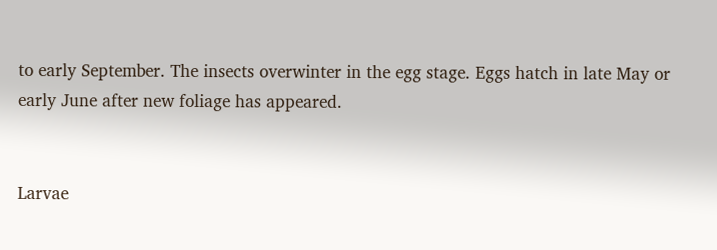to early September. The insects overwinter in the egg stage. Eggs hatch in late May or early June after new foliage has appeared.


Larvae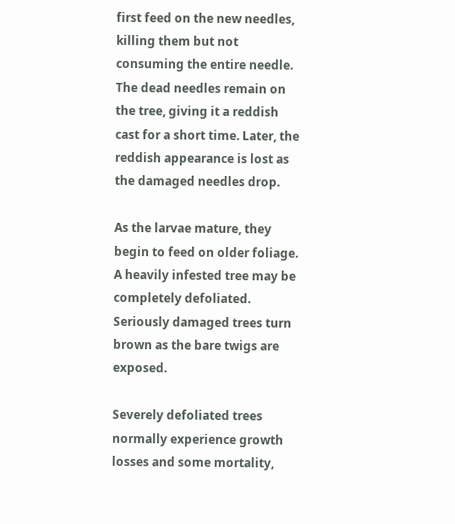first feed on the new needles, killing them but not consuming the entire needle. The dead needles remain on the tree, giving it a reddish cast for a short time. Later, the reddish appearance is lost as the damaged needles drop.

As the larvae mature, they begin to feed on older foliage. A heavily infested tree may be completely defoliated. Seriously damaged trees turn brown as the bare twigs are exposed.

Severely defoliated trees normally experience growth losses and some mortality,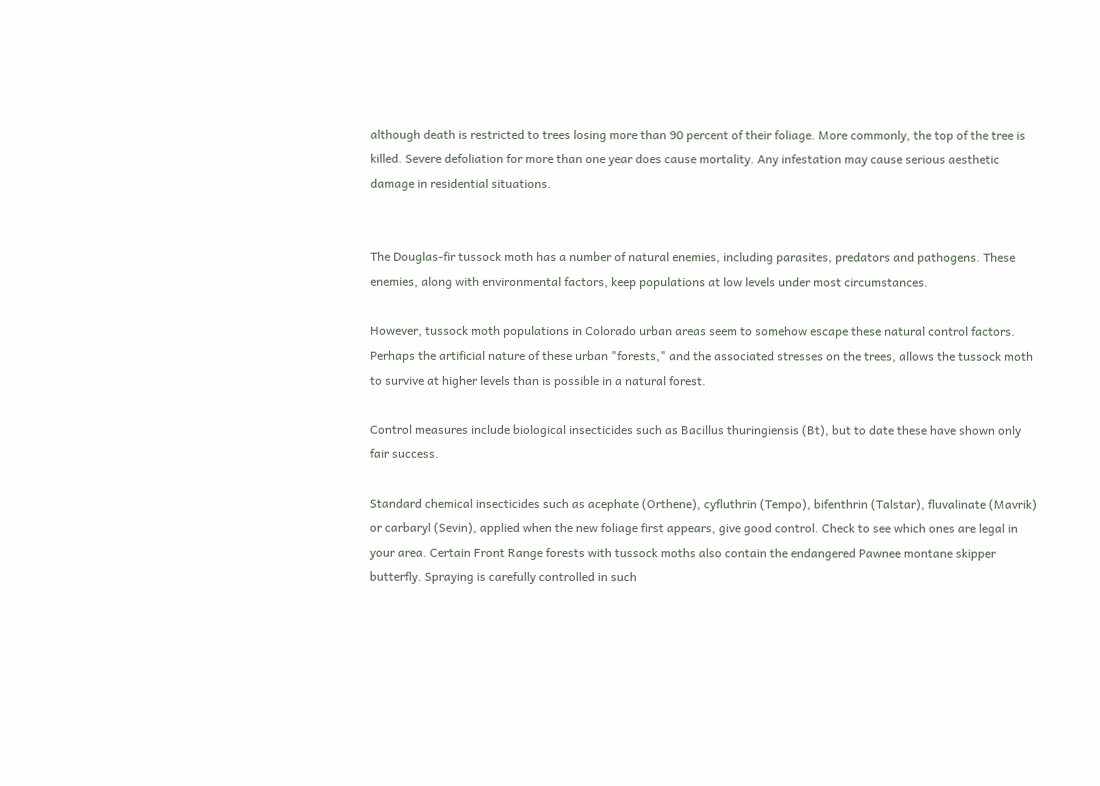although death is restricted to trees losing more than 90 percent of their foliage. More commonly, the top of the tree is killed. Severe defoliation for more than one year does cause mortality. Any infestation may cause serious aesthetic damage in residential situations.


The Douglas-fir tussock moth has a number of natural enemies, including parasites, predators and pathogens. These enemies, along with environmental factors, keep populations at low levels under most circumstances.

However, tussock moth populations in Colorado urban areas seem to somehow escape these natural control factors. Perhaps the artificial nature of these urban "forests," and the associated stresses on the trees, allows the tussock moth to survive at higher levels than is possible in a natural forest.

Control measures include biological insecticides such as Bacillus thuringiensis (Bt), but to date these have shown only fair success.

Standard chemical insecticides such as acephate (Orthene), cyfluthrin (Tempo), bifenthrin (Talstar), fluvalinate (Mavrik) or carbaryl (Sevin), applied when the new foliage first appears, give good control. Check to see which ones are legal in your area. Certain Front Range forests with tussock moths also contain the endangered Pawnee montane skipper butterfly. Spraying is carefully controlled in such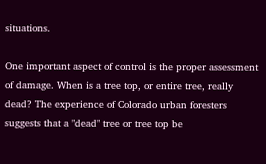situations.

One important aspect of control is the proper assessment of damage. When is a tree top, or entire tree, really dead? The experience of Colorado urban foresters suggests that a "dead" tree or tree top be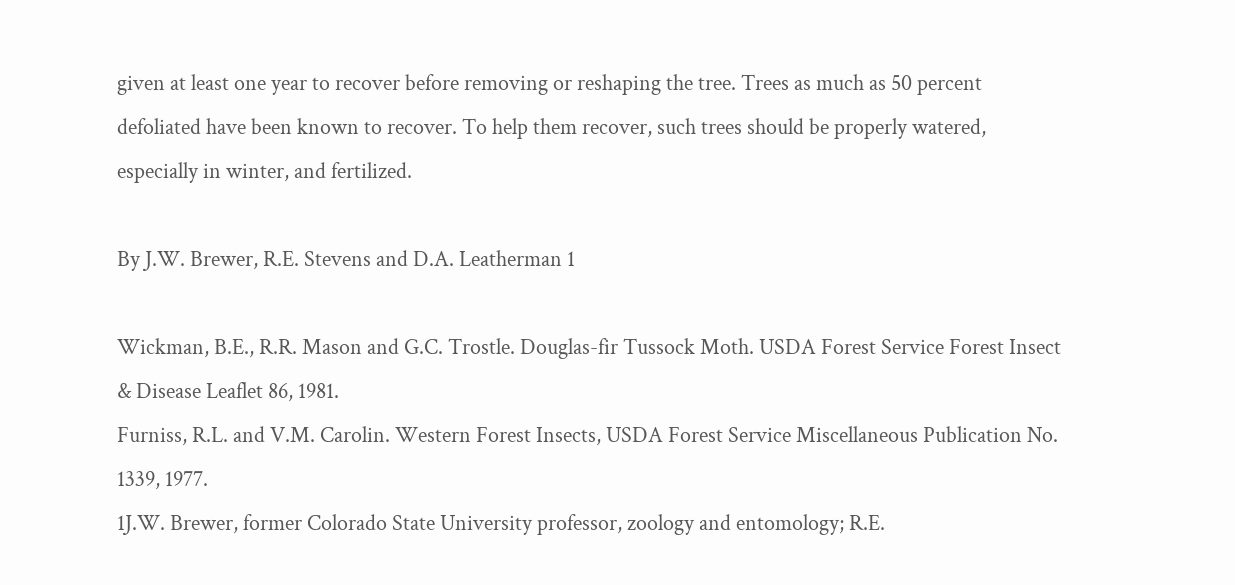given at least one year to recover before removing or reshaping the tree. Trees as much as 50 percent defoliated have been known to recover. To help them recover, such trees should be properly watered, especially in winter, and fertilized.

By J.W. Brewer, R.E. Stevens and D.A. Leatherman 1

Wickman, B.E., R.R. Mason and G.C. Trostle. Douglas-fir Tussock Moth. USDA Forest Service Forest Insect & Disease Leaflet 86, 1981.
Furniss, R.L. and V.M. Carolin. Western Forest Insects, USDA Forest Service Miscellaneous Publication No. 1339, 1977.
1J.W. Brewer, former Colorado State University professor, zoology and entomology; R.E.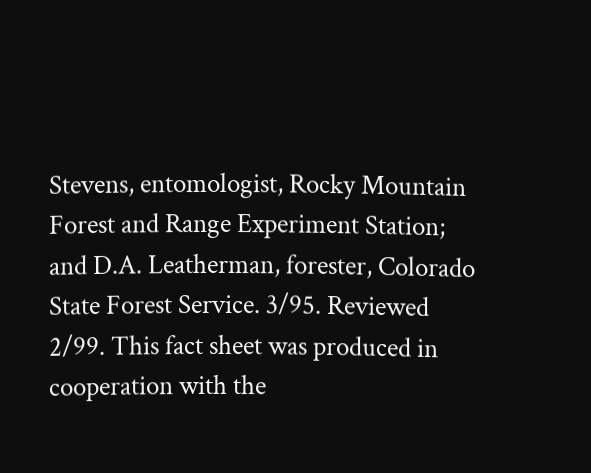Stevens, entomologist, Rocky Mountain Forest and Range Experiment Station; and D.A. Leatherman, forester, Colorado State Forest Service. 3/95. Reviewed 2/99. This fact sheet was produced in cooperation with the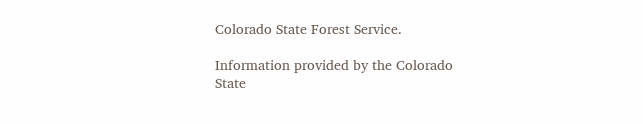Colorado State Forest Service.

Information provided by the Colorado State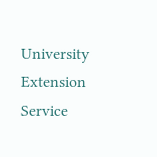University Extension Service